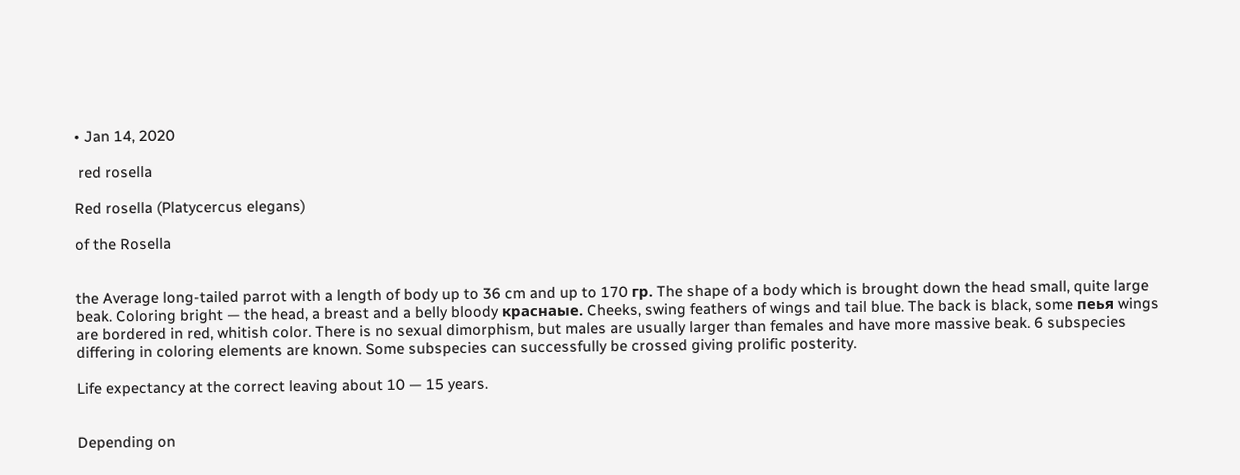• Jan 14, 2020

 red rosella

Red rosella (Platycercus elegans)

of the Rosella


the Average long-tailed parrot with a length of body up to 36 cm and up to 170 гр. The shape of a body which is brought down the head small, quite large beak. Coloring bright — the head, a breast and a belly bloody краснаые. Cheeks, swing feathers of wings and tail blue. The back is black, some пеья wings are bordered in red, whitish color. There is no sexual dimorphism, but males are usually larger than females and have more massive beak. 6 subspecies differing in coloring elements are known. Some subspecies can successfully be crossed giving prolific posterity.

Life expectancy at the correct leaving about 10 — 15 years.


Depending on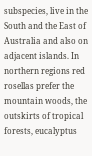subspecies, live in the South and the East of Australia and also on adjacent islands. In northern regions red rosellas prefer the mountain woods, the outskirts of tropical forests, eucalyptus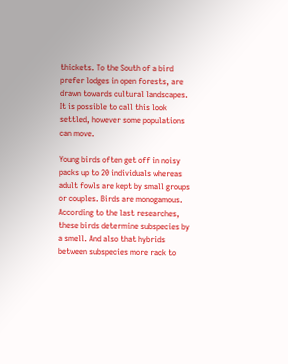thickets. To the South of a bird prefer lodges in open forests, are drawn towards cultural landscapes. It is possible to call this look settled, however some populations can move.

Young birds often get off in noisy packs up to 20 individuals whereas adult fowls are kept by small groups or couples. Birds are monogamous. According to the last researches, these birds determine subspecies by a smell. And also that hybrids between subspecies more rack to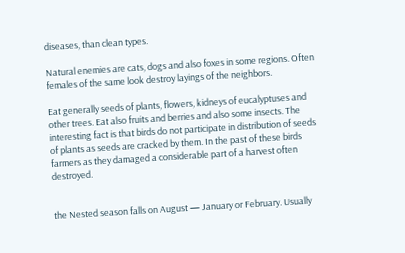diseases, than clean types.

Natural enemies are cats, dogs and also foxes in some regions. Often females of the same look destroy layings of the neighbors.

Eat generally seeds of plants, flowers, kidneys of eucalyptuses and other trees. Eat also fruits and berries and also some insects. The interesting fact is that birds do not participate in distribution of seeds of plants as seeds are cracked by them. In the past of these birds farmers as they damaged a considerable part of a harvest often destroyed.


the Nested season falls on August — January or February. Usually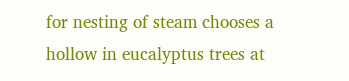for nesting of steam chooses a hollow in eucalyptus trees at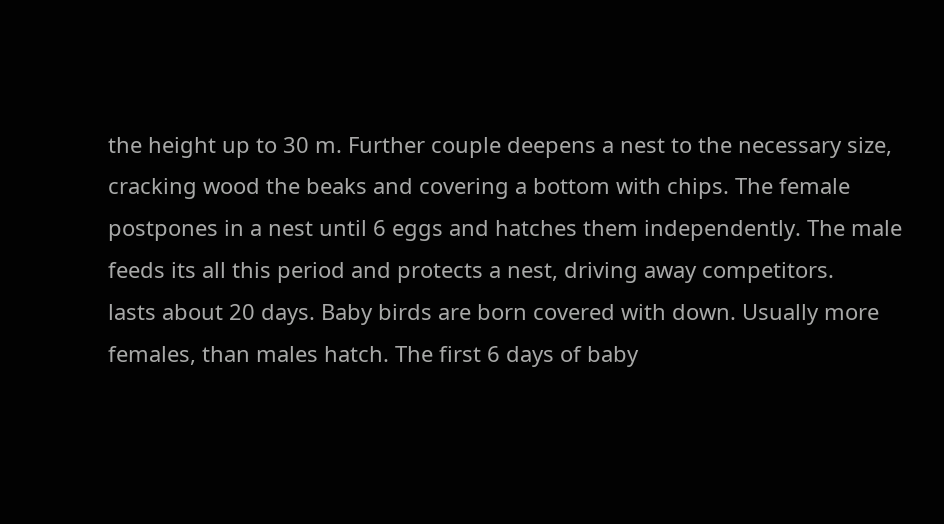the height up to 30 m. Further couple deepens a nest to the necessary size, cracking wood the beaks and covering a bottom with chips. The female postpones in a nest until 6 eggs and hatches them independently. The male feeds its all this period and protects a nest, driving away competitors.
lasts about 20 days. Baby birds are born covered with down. Usually more females, than males hatch. The first 6 days of baby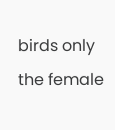birds only the female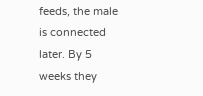feeds, the male is connected later. By 5 weeks they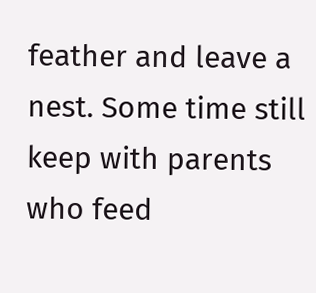feather and leave a nest. Some time still keep with parents who feed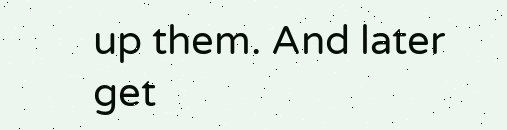up them. And later get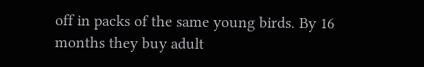off in packs of the same young birds. By 16 months they buy adult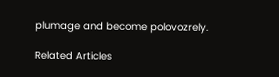plumage and become polovozrely.

Related Articles